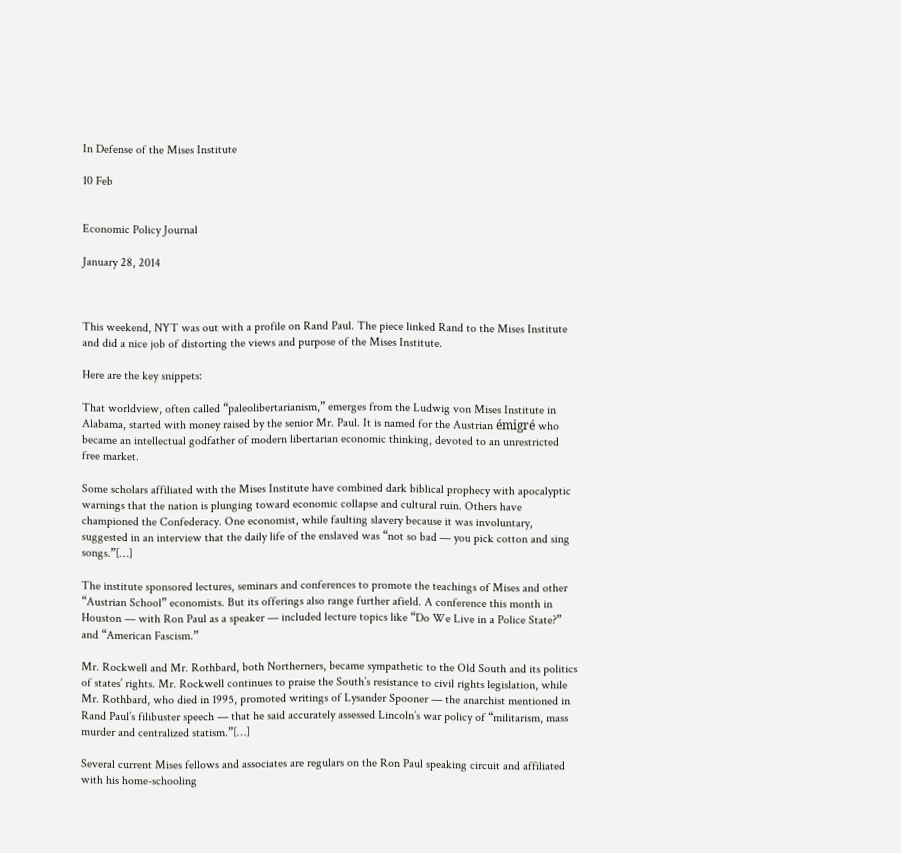In Defense of the Mises Institute

10 Feb


Economic Policy Journal

January 28, 2014



This weekend, NYT was out with a profile on Rand Paul. The piece linked Rand to the Mises Institute and did a nice job of distorting the views and purpose of the Mises Institute.

Here are the key snippets:

That worldview, often called “paleolibertarianism,” emerges from the Ludwig von Mises Institute in Alabama, started with money raised by the senior Mr. Paul. It is named for the Austrian émigré who became an intellectual godfather of modern libertarian economic thinking, devoted to an unrestricted free market.

Some scholars affiliated with the Mises Institute have combined dark biblical prophecy with apocalyptic warnings that the nation is plunging toward economic collapse and cultural ruin. Others have championed the Confederacy. One economist, while faulting slavery because it was involuntary, suggested in an interview that the daily life of the enslaved was “not so bad — you pick cotton and sing songs.”[…]

The institute sponsored lectures, seminars and conferences to promote the teachings of Mises and other “Austrian School” economists. But its offerings also range further afield. A conference this month in Houston — with Ron Paul as a speaker — included lecture topics like “Do We Live in a Police State?” and “American Fascism.”

Mr. Rockwell and Mr. Rothbard, both Northerners, became sympathetic to the Old South and its politics of states’ rights. Mr. Rockwell continues to praise the South’s resistance to civil rights legislation, while Mr. Rothbard, who died in 1995, promoted writings of Lysander Spooner — the anarchist mentioned in Rand Paul’s filibuster speech — that he said accurately assessed Lincoln’s war policy of “militarism, mass murder and centralized statism.”[…]

Several current Mises fellows and associates are regulars on the Ron Paul speaking circuit and affiliated with his home-schooling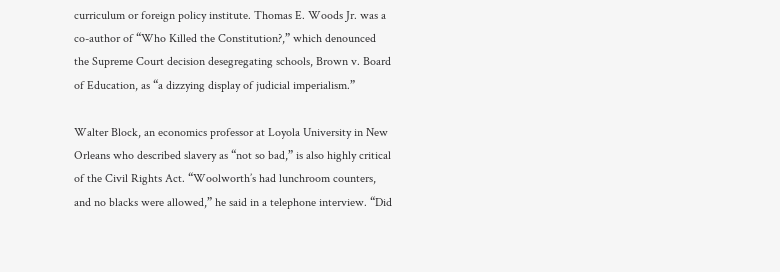curriculum or foreign policy institute. Thomas E. Woods Jr. was a co-author of “Who Killed the Constitution?,” which denounced the Supreme Court decision desegregating schools, Brown v. Board of Education, as “a dizzying display of judicial imperialism.”

Walter Block, an economics professor at Loyola University in New Orleans who described slavery as “not so bad,” is also highly critical of the Civil Rights Act. “Woolworth’s had lunchroom counters, and no blacks were allowed,” he said in a telephone interview. “Did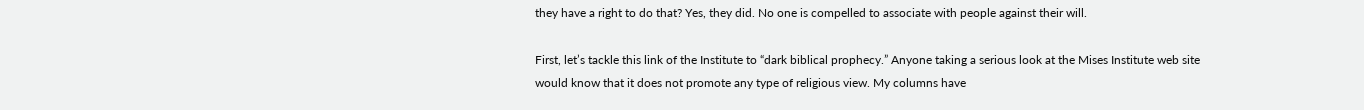they have a right to do that? Yes, they did. No one is compelled to associate with people against their will.

First, let’s tackle this link of the Institute to “dark biblical prophecy.” Anyone taking a serious look at the Mises Institute web site would know that it does not promote any type of religious view. My columns have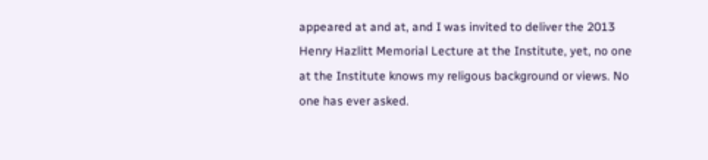appeared at and at, and I was invited to deliver the 2013 Henry Hazlitt Memorial Lecture at the Institute, yet, no one at the Institute knows my religous background or views. No one has ever asked.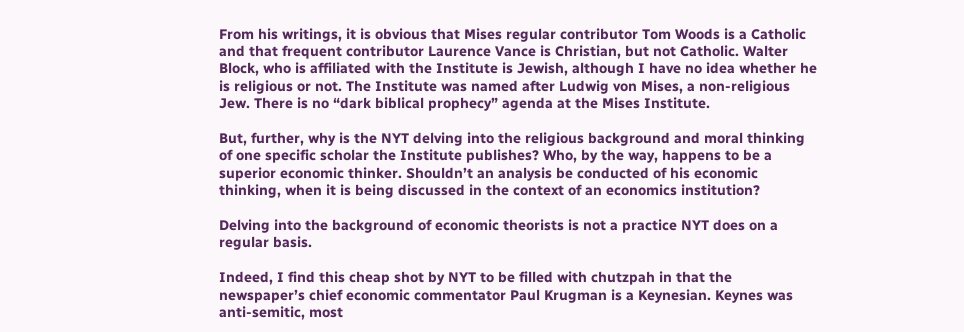From his writings, it is obvious that Mises regular contributor Tom Woods is a Catholic and that frequent contributor Laurence Vance is Christian, but not Catholic. Walter Block, who is affiliated with the Institute is Jewish, although I have no idea whether he is religious or not. The Institute was named after Ludwig von Mises, a non-religious Jew. There is no “dark biblical prophecy” agenda at the Mises Institute.

But, further, why is the NYT delving into the religious background and moral thinking of one specific scholar the Institute publishes? Who, by the way, happens to be a superior economic thinker. Shouldn’t an analysis be conducted of his economic thinking, when it is being discussed in the context of an economics institution?

Delving into the background of economic theorists is not a practice NYT does on a regular basis.

Indeed, I find this cheap shot by NYT to be filled with chutzpah in that the newspaper’s chief economic commentator Paul Krugman is a Keynesian. Keynes was anti-semitic, most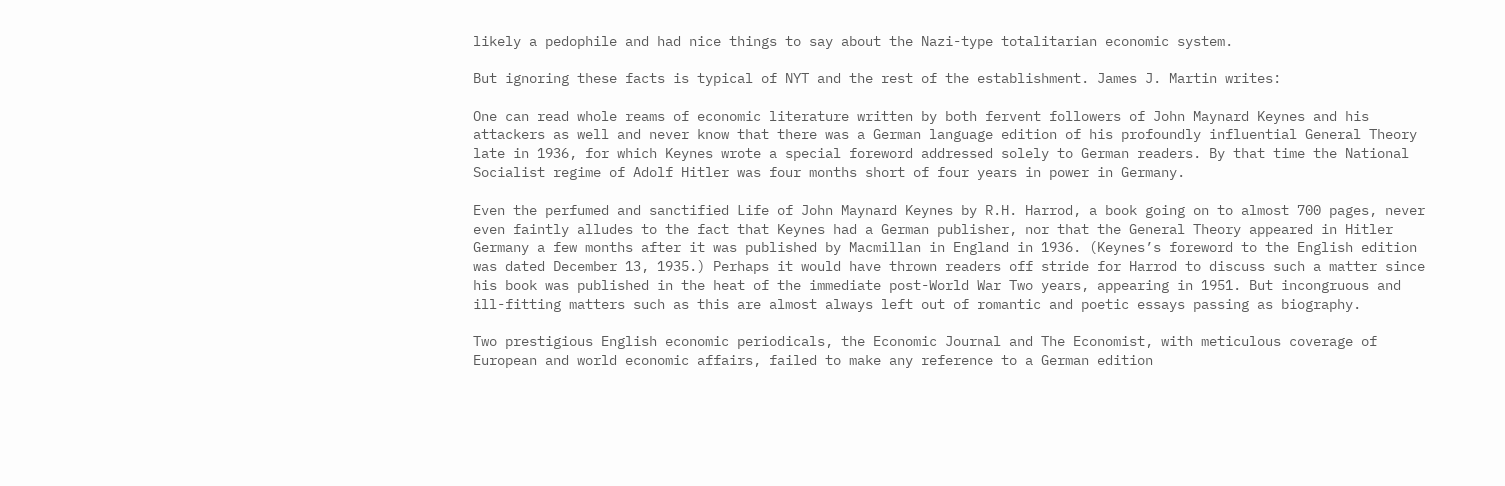likely a pedophile and had nice things to say about the Nazi-type totalitarian economic system.

But ignoring these facts is typical of NYT and the rest of the establishment. James J. Martin writes:

One can read whole reams of economic literature written by both fervent followers of John Maynard Keynes and his attackers as well and never know that there was a German language edition of his profoundly influential General Theory late in 1936, for which Keynes wrote a special foreword addressed solely to German readers. By that time the National Socialist regime of Adolf Hitler was four months short of four years in power in Germany.

Even the perfumed and sanctified Life of John Maynard Keynes by R.H. Harrod, a book going on to almost 700 pages, never even faintly alludes to the fact that Keynes had a German publisher, nor that the General Theory appeared in Hitler Germany a few months after it was published by Macmillan in England in 1936. (Keynes’s foreword to the English edition was dated December 13, 1935.) Perhaps it would have thrown readers off stride for Harrod to discuss such a matter since his book was published in the heat of the immediate post-World War Two years, appearing in 1951. But incongruous and ill-fitting matters such as this are almost always left out of romantic and poetic essays passing as biography.

Two prestigious English economic periodicals, the Economic Journal and The Economist, with meticulous coverage of European and world economic affairs, failed to make any reference to a German edition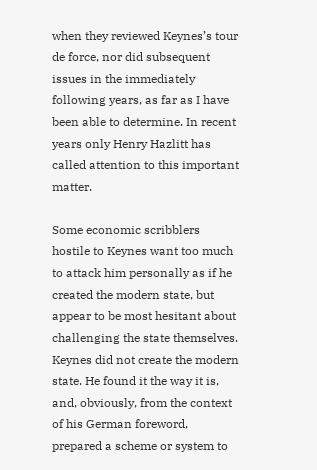when they reviewed Keynes’s tour de force, nor did subsequent issues in the immediately following years, as far as I have been able to determine. In recent years only Henry Hazlitt has called attention to this important matter.

Some economic scribblers hostile to Keynes want too much to attack him personally as if he created the modern state, but appear to be most hesitant about challenging the state themselves. Keynes did not create the modern state. He found it the way it is, and, obviously, from the context of his German foreword, prepared a scheme or system to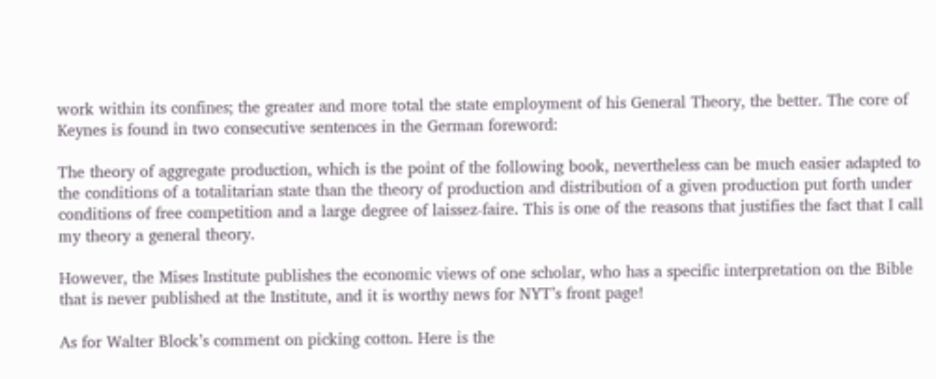work within its confines; the greater and more total the state employment of his General Theory, the better. The core of Keynes is found in two consecutive sentences in the German foreword:

The theory of aggregate production, which is the point of the following book, nevertheless can be much easier adapted to the conditions of a totalitarian state than the theory of production and distribution of a given production put forth under conditions of free competition and a large degree of laissez-faire. This is one of the reasons that justifies the fact that I call my theory a general theory.

However, the Mises Institute publishes the economic views of one scholar, who has a specific interpretation on the Bible that is never published at the Institute, and it is worthy news for NYT’s front page!

As for Walter Block’s comment on picking cotton. Here is the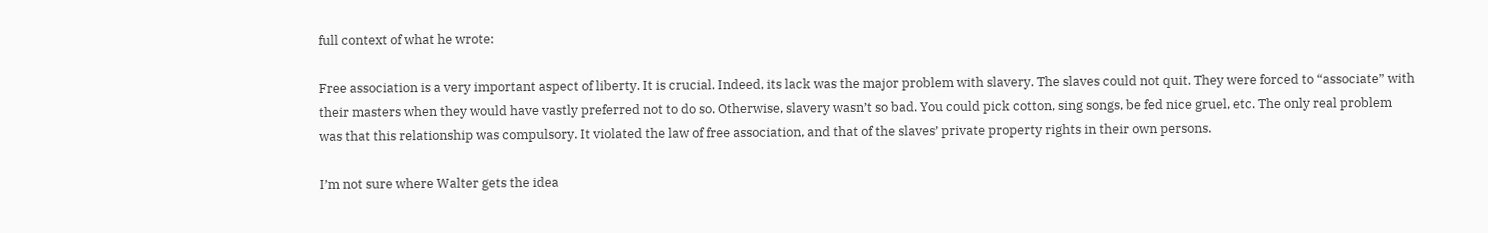full context of what he wrote:

Free association is a very important aspect of liberty. It is crucial. Indeed, its lack was the major problem with slavery. The slaves could not quit. They were forced to “associate” with their masters when they would have vastly preferred not to do so. Otherwise, slavery wasn’t so bad. You could pick cotton, sing songs, be fed nice gruel, etc. The only real problem was that this relationship was compulsory. It violated the law of free association, and that of the slaves’ private property rights in their own persons.

I’m not sure where Walter gets the idea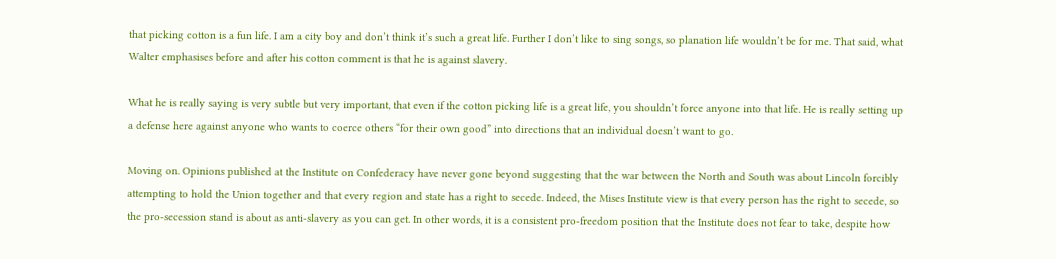that picking cotton is a fun life. I am a city boy and don’t think it’s such a great life. Further I don’t like to sing songs, so planation life wouldn’t be for me. That said, what Walter emphasises before and after his cotton comment is that he is against slavery.

What he is really saying is very subtle but very important, that even if the cotton picking life is a great life, you shouldn’t force anyone into that life. He is really setting up a defense here against anyone who wants to coerce others “for their own good” into directions that an individual doesn’t want to go.

Moving on. Opinions published at the Institute on Confederacy have never gone beyond suggesting that the war between the North and South was about Lincoln forcibly attempting to hold the Union together and that every region and state has a right to secede. Indeed, the Mises Institute view is that every person has the right to secede, so the pro-secession stand is about as anti-slavery as you can get. In other words, it is a consistent pro-freedom position that the Institute does not fear to take, despite how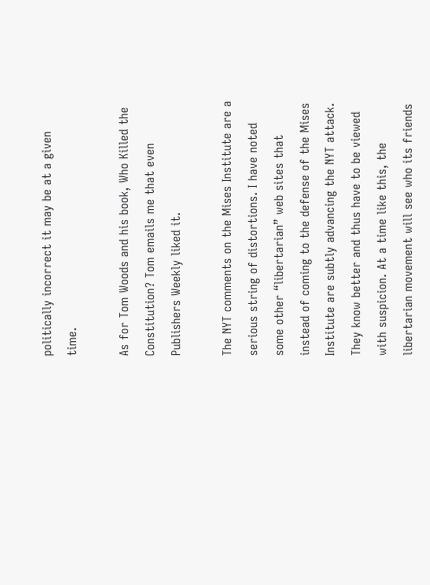politically incorrect it may be at a given time.

As for Tom Woods and his book, Who Killed the Constitution? Tom emails me that even Publishers Weekly liked it.

The NYT comments on the Mises Institute are a serious string of distortions. I have noted some other “libertarian” web sites that instead of coming to the defense of the Mises Institute are subtly advancing the NYT attack. They know better and thus have to be viewed with suspicion. At a time like this, the libertarian movement will see who its friends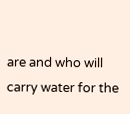are and who will carry water for the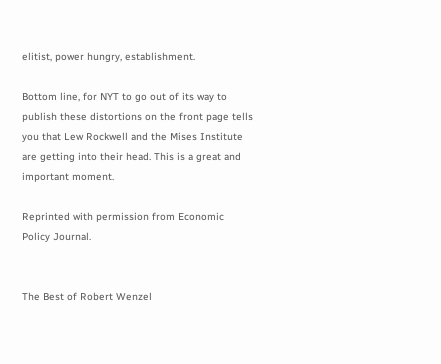elitist, power hungry, establishment.

Bottom line, for NYT to go out of its way to publish these distortions on the front page tells you that Lew Rockwell and the Mises Institute are getting into their head. This is a great and important moment.

Reprinted with permission from Economic Policy Journal.


The Best of Robert Wenzel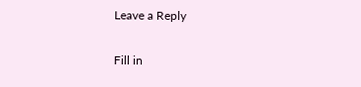Leave a Reply

Fill in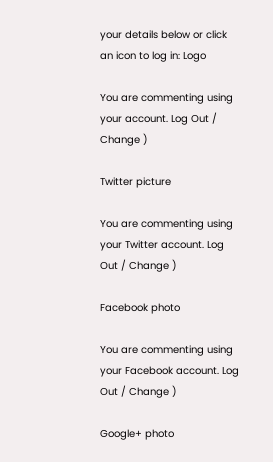your details below or click an icon to log in: Logo

You are commenting using your account. Log Out / Change )

Twitter picture

You are commenting using your Twitter account. Log Out / Change )

Facebook photo

You are commenting using your Facebook account. Log Out / Change )

Google+ photo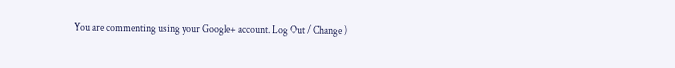You are commenting using your Google+ account. Log Out / Change )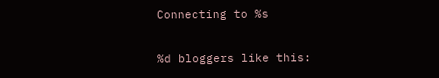Connecting to %s

%d bloggers like this: